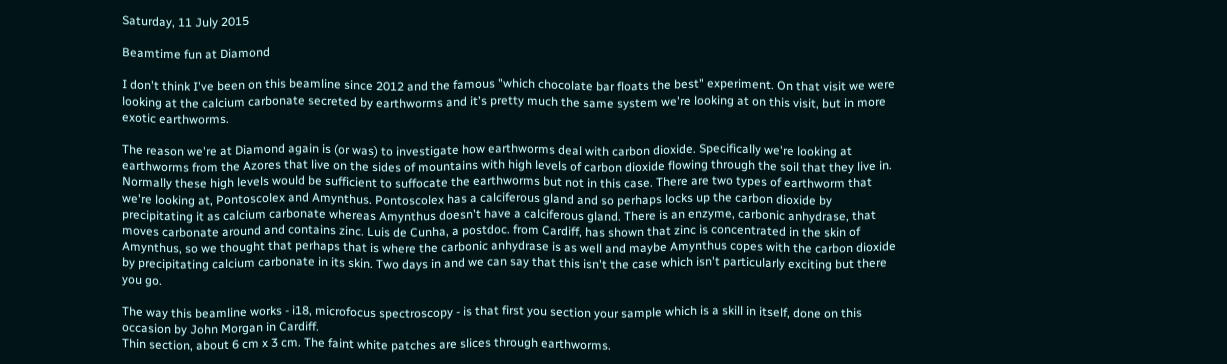Saturday, 11 July 2015

Beamtime fun at Diamond

I don't think I've been on this beamline since 2012 and the famous "which chocolate bar floats the best" experiment. On that visit we were looking at the calcium carbonate secreted by earthworms and it's pretty much the same system we're looking at on this visit, but in more exotic earthworms.

The reason we're at Diamond again is (or was) to investigate how earthworms deal with carbon dioxide. Specifically we're looking at earthworms from the Azores that live on the sides of mountains with high levels of carbon dioxide flowing through the soil that they live in. Normally these high levels would be sufficient to suffocate the earthworms but not in this case. There are two types of earthworm that we're looking at, Pontoscolex and Amynthus. Pontoscolex has a calciferous gland and so perhaps locks up the carbon dioxide by precipitating it as calcium carbonate whereas Amynthus doesn't have a calciferous gland. There is an enzyme, carbonic anhydrase, that moves carbonate around and contains zinc. Luis de Cunha, a postdoc. from Cardiff, has shown that zinc is concentrated in the skin of Amynthus, so we thought that perhaps that is where the carbonic anhydrase is as well and maybe Amynthus copes with the carbon dioxide by precipitating calcium carbonate in its skin. Two days in and we can say that this isn't the case which isn't particularly exciting but there you go.

The way this beamline works - i18, microfocus spectroscopy - is that first you section your sample which is a skill in itself, done on this occasion by John Morgan in Cardiff.
Thin section, about 6 cm x 3 cm. The faint white patches are slices through earthworms.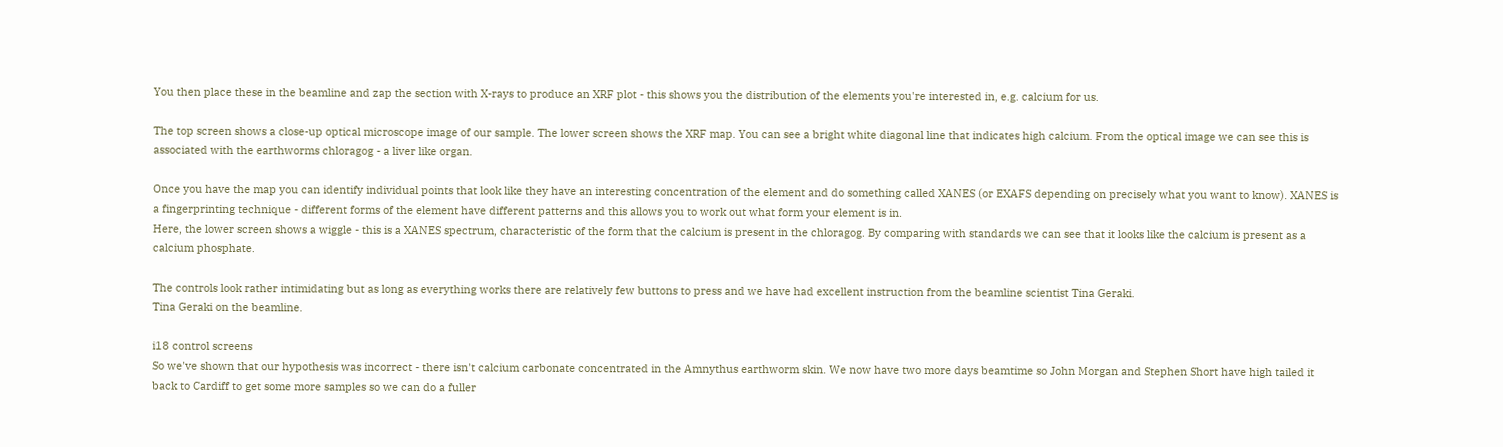You then place these in the beamline and zap the section with X-rays to produce an XRF plot - this shows you the distribution of the elements you're interested in, e.g. calcium for us.

The top screen shows a close-up optical microscope image of our sample. The lower screen shows the XRF map. You can see a bright white diagonal line that indicates high calcium. From the optical image we can see this is associated with the earthworms chloragog - a liver like organ.

Once you have the map you can identify individual points that look like they have an interesting concentration of the element and do something called XANES (or EXAFS depending on precisely what you want to know). XANES is a fingerprinting technique - different forms of the element have different patterns and this allows you to work out what form your element is in.
Here, the lower screen shows a wiggle - this is a XANES spectrum, characteristic of the form that the calcium is present in the chloragog. By comparing with standards we can see that it looks like the calcium is present as a calcium phosphate.

The controls look rather intimidating but as long as everything works there are relatively few buttons to press and we have had excellent instruction from the beamline scientist Tina Geraki.
Tina Geraki on the beamline.

i18 control screens
So we've shown that our hypothesis was incorrect - there isn't calcium carbonate concentrated in the Amnythus earthworm skin. We now have two more days beamtime so John Morgan and Stephen Short have high tailed it back to Cardiff to get some more samples so we can do a fuller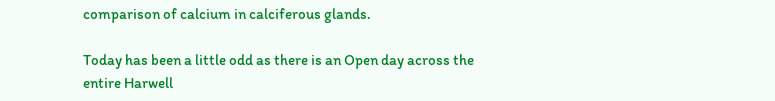comparison of calcium in calciferous glands.

Today has been a little odd as there is an Open day across the entire Harwell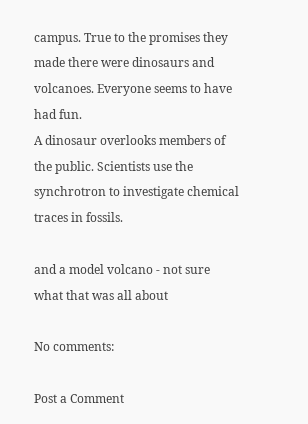campus. True to the promises they made there were dinosaurs and volcanoes. Everyone seems to have had fun.
A dinosaur overlooks members of the public. Scientists use the synchrotron to investigate chemical traces in fossils.

and a model volcano - not sure what that was all about

No comments:

Post a Comment